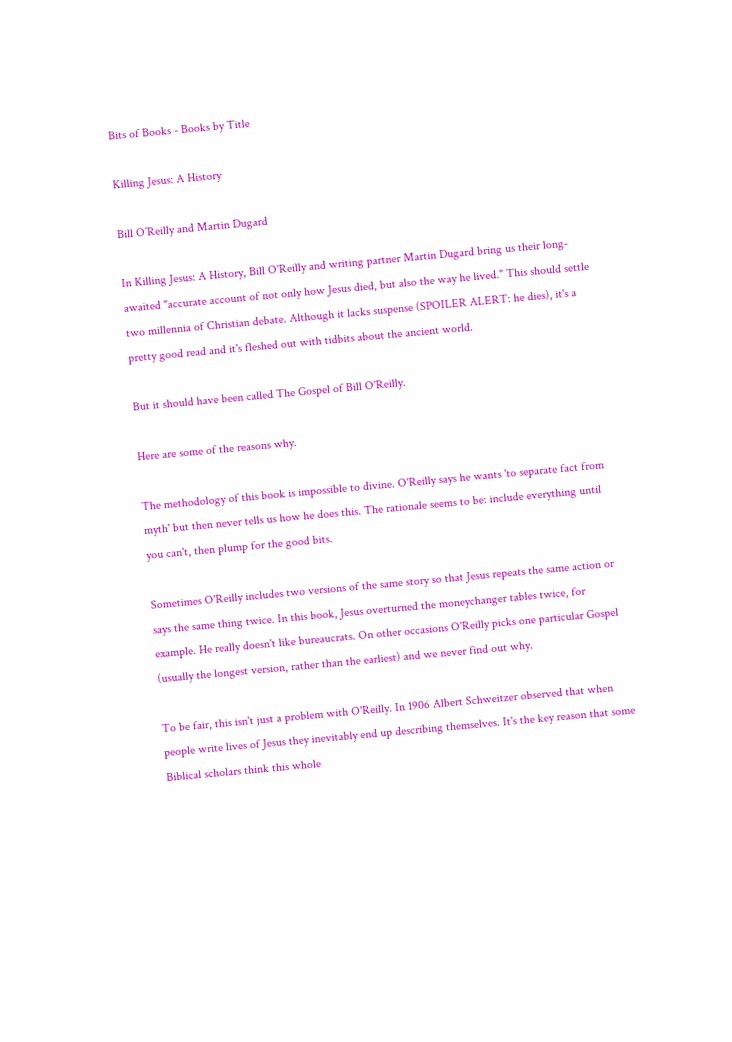Bits of Books - Books by Title

Killing Jesus: A History

Bill O’Reilly and Martin Dugard

In Killing Jesus: A History, Bill O'Reilly and writing partner Martin Dugard bring us their long-awaited "accurate account of not only how Jesus died, but also the way he lived." This should settle two millennia of Christian debate. Although it lacks suspense (SPOILER ALERT: he dies), it's a pretty good read and it's fleshed out with tidbits about the ancient world.

But it should have been called The Gospel of Bill O'Reilly.

Here are some of the reasons why.

The methodology of this book is impossible to divine. O'Reilly says he wants 'to separate fact from myth' but then never tells us how he does this. The rationale seems to be: include everything until you can't, then plump for the good bits.

Sometimes O'Reilly includes two versions of the same story so that Jesus repeats the same action or says the same thing twice. In this book, Jesus overturned the moneychanger tables twice, for example. He really doesn't like bureaucrats. On other occasions O'Reilly picks one particular Gospel (usually the longest version, rather than the earliest) and we never find out why.

To be fair, this isn't just a problem with O'Reilly. In 1906 Albert Schweitzer observed that when people write lives of Jesus they inevitably end up describing themselves. It's the key reason that some Biblical scholars think this whole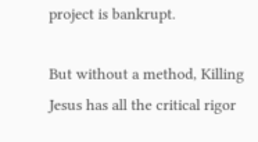project is bankrupt.

But without a method, Killing Jesus has all the critical rigor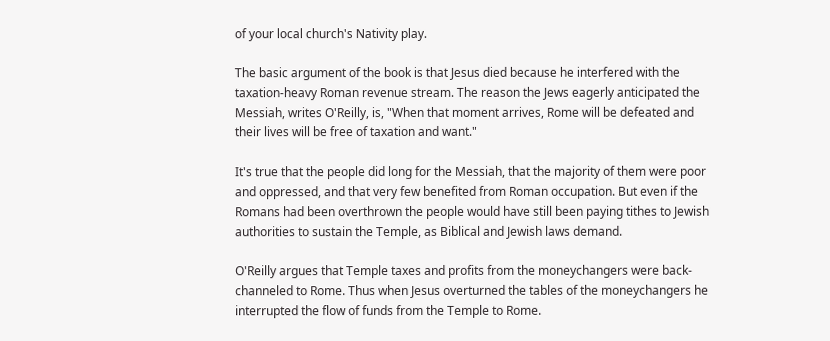of your local church's Nativity play.

The basic argument of the book is that Jesus died because he interfered with the taxation-heavy Roman revenue stream. The reason the Jews eagerly anticipated the Messiah, writes O'Reilly, is, "When that moment arrives, Rome will be defeated and their lives will be free of taxation and want."

It's true that the people did long for the Messiah, that the majority of them were poor and oppressed, and that very few benefited from Roman occupation. But even if the Romans had been overthrown the people would have still been paying tithes to Jewish authorities to sustain the Temple, as Biblical and Jewish laws demand.

O'Reilly argues that Temple taxes and profits from the moneychangers were back-channeled to Rome. Thus when Jesus overturned the tables of the moneychangers he interrupted the flow of funds from the Temple to Rome.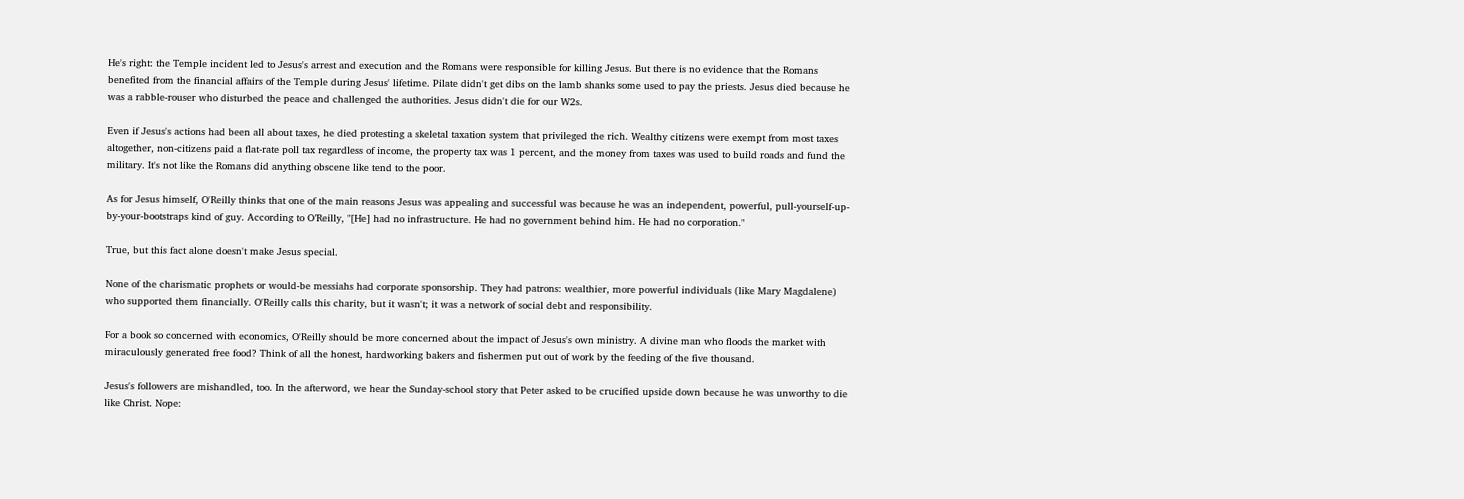He's right: the Temple incident led to Jesus's arrest and execution and the Romans were responsible for killing Jesus. But there is no evidence that the Romans benefited from the financial affairs of the Temple during Jesus' lifetime. Pilate didn't get dibs on the lamb shanks some used to pay the priests. Jesus died because he was a rabble-rouser who disturbed the peace and challenged the authorities. Jesus didn't die for our W2s.

Even if Jesus's actions had been all about taxes, he died protesting a skeletal taxation system that privileged the rich. Wealthy citizens were exempt from most taxes altogether, non-citizens paid a flat-rate poll tax regardless of income, the property tax was 1 percent, and the money from taxes was used to build roads and fund the military. It's not like the Romans did anything obscene like tend to the poor.

As for Jesus himself, O'Reilly thinks that one of the main reasons Jesus was appealing and successful was because he was an independent, powerful, pull-yourself-up-by-your-bootstraps kind of guy. According to O’Reilly, "[He] had no infrastructure. He had no government behind him. He had no corporation."

True, but this fact alone doesn't make Jesus special.

None of the charismatic prophets or would-be messiahs had corporate sponsorship. They had patrons: wealthier, more powerful individuals (like Mary Magdalene) who supported them financially. O'Reilly calls this charity, but it wasn't; it was a network of social debt and responsibility.

For a book so concerned with economics, O'Reilly should be more concerned about the impact of Jesus's own ministry. A divine man who floods the market with miraculously generated free food? Think of all the honest, hardworking bakers and fishermen put out of work by the feeding of the five thousand.

Jesus's followers are mishandled, too. In the afterword, we hear the Sunday-school story that Peter asked to be crucified upside down because he was unworthy to die like Christ. Nope: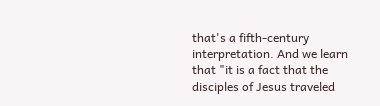that's a fifth-century interpretation. And we learn that "it is a fact that the disciples of Jesus traveled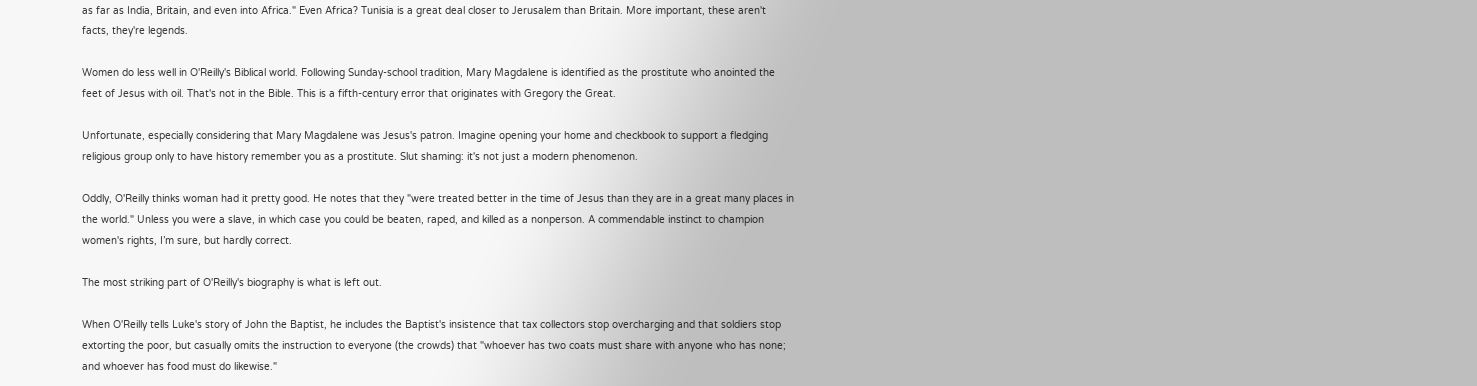as far as India, Britain, and even into Africa." Even Africa? Tunisia is a great deal closer to Jerusalem than Britain. More important, these aren't facts, they're legends.

Women do less well in O'Reilly's Biblical world. Following Sunday-school tradition, Mary Magdalene is identified as the prostitute who anointed the feet of Jesus with oil. That's not in the Bible. This is a fifth-century error that originates with Gregory the Great.

Unfortunate, especially considering that Mary Magdalene was Jesus's patron. Imagine opening your home and checkbook to support a fledging religious group only to have history remember you as a prostitute. Slut shaming: it's not just a modern phenomenon.

Oddly, O'Reilly thinks woman had it pretty good. He notes that they "were treated better in the time of Jesus than they are in a great many places in the world." Unless you were a slave, in which case you could be beaten, raped, and killed as a nonperson. A commendable instinct to champion women's rights, I’m sure, but hardly correct.

The most striking part of O'Reilly's biography is what is left out.

When O'Reilly tells Luke's story of John the Baptist, he includes the Baptist's insistence that tax collectors stop overcharging and that soldiers stop extorting the poor, but casually omits the instruction to everyone (the crowds) that "whoever has two coats must share with anyone who has none; and whoever has food must do likewise."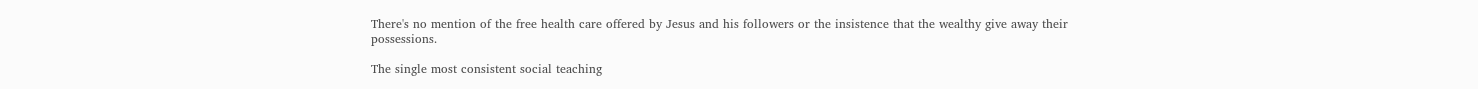There's no mention of the free health care offered by Jesus and his followers or the insistence that the wealthy give away their possessions.

The single most consistent social teaching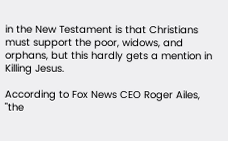in the New Testament is that Christians must support the poor, widows, and orphans, but this hardly gets a mention in Killing Jesus.

According to Fox News CEO Roger Ailes, "the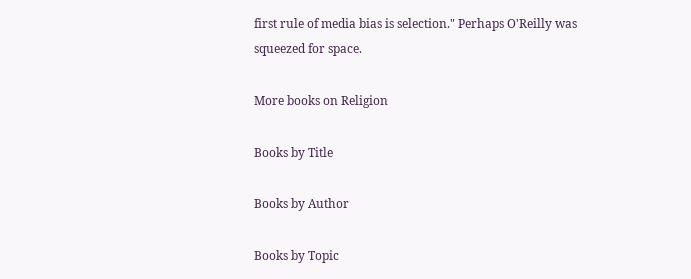first rule of media bias is selection." Perhaps O'Reilly was squeezed for space.

More books on Religion

Books by Title

Books by Author

Books by Topic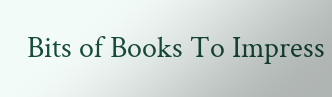Bits of Books To Impress